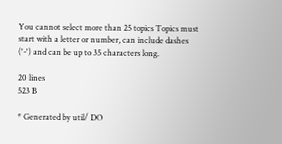You cannot select more than 25 topics Topics must start with a letter or number, can include dashes ('-') and can be up to 35 characters long.

20 lines
523 B

* Generated by util/ DO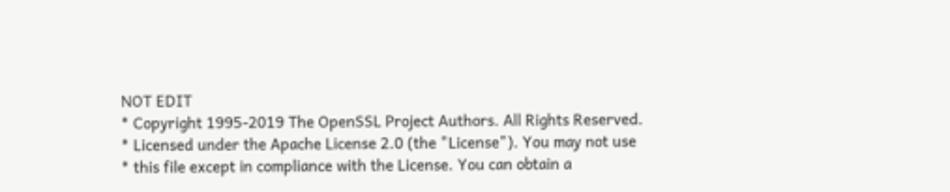NOT EDIT
* Copyright 1995-2019 The OpenSSL Project Authors. All Rights Reserved.
* Licensed under the Apache License 2.0 (the "License"). You may not use
* this file except in compliance with the License. You can obtain a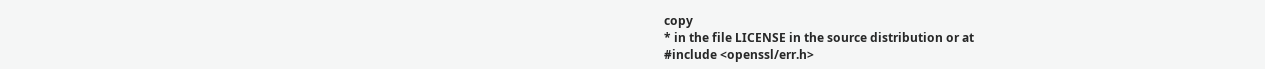copy
* in the file LICENSE in the source distribution or at
#include <openssl/err.h>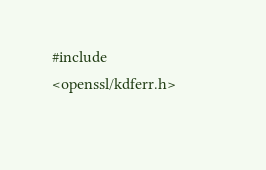#include <openssl/kdferr.h>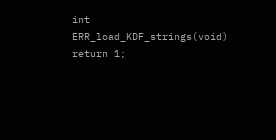int ERR_load_KDF_strings(void)
return 1;